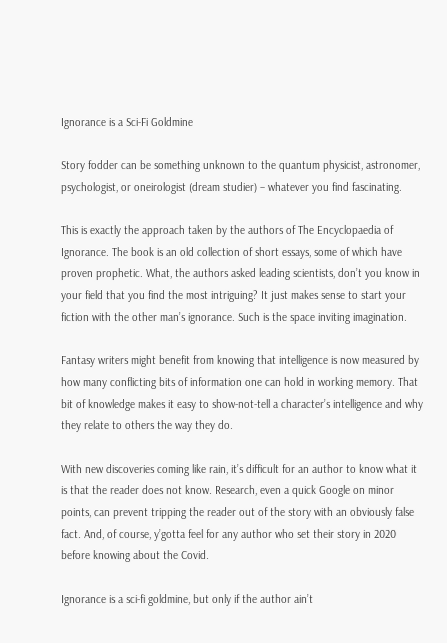Ignorance is a Sci-Fi Goldmine

Story fodder can be something unknown to the quantum physicist, astronomer, psychologist, or oneirologist (dream studier) – whatever you find fascinating.

This is exactly the approach taken by the authors of The Encyclopaedia of Ignorance. The book is an old collection of short essays, some of which have proven prophetic. What, the authors asked leading scientists, don’t you know in your field that you find the most intriguing? It just makes sense to start your fiction with the other man’s ignorance. Such is the space inviting imagination.

Fantasy writers might benefit from knowing that intelligence is now measured by how many conflicting bits of information one can hold in working memory. That bit of knowledge makes it easy to show-not-tell a character’s intelligence and why they relate to others the way they do.

With new discoveries coming like rain, it’s difficult for an author to know what it is that the reader does not know. Research, even a quick Google on minor points, can prevent tripping the reader out of the story with an obviously false fact. And, of course, y’gotta feel for any author who set their story in 2020 before knowing about the Covid.

Ignorance is a sci-fi goldmine, but only if the author ain’t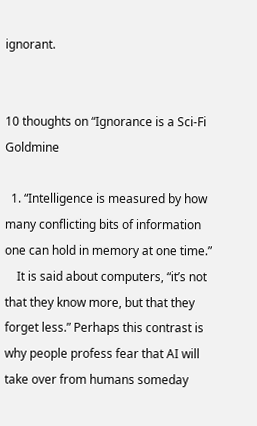ignorant.


10 thoughts on “Ignorance is a Sci-Fi Goldmine

  1. “Intelligence is measured by how many conflicting bits of information one can hold in memory at one time.”
    It is said about computers, “it’s not that they know more, but that they forget less.” Perhaps this contrast is why people profess fear that AI will take over from humans someday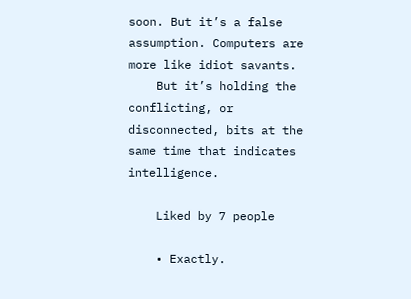soon. But it’s a false assumption. Computers are more like idiot savants.
    But it’s holding the conflicting, or disconnected, bits at the same time that indicates intelligence.

    Liked by 7 people

    • Exactly.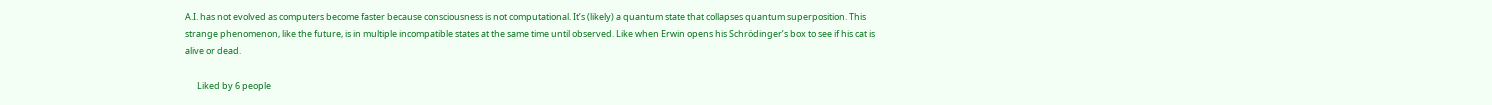A.I. has not evolved as computers become faster because consciousness is not computational. It’s (likely) a quantum state that collapses quantum superposition. This strange phenomenon, like the future, is in multiple incompatible states at the same time until observed. Like when Erwin opens his Schrödinger’s box to see if his cat is alive or dead.

      Liked by 6 people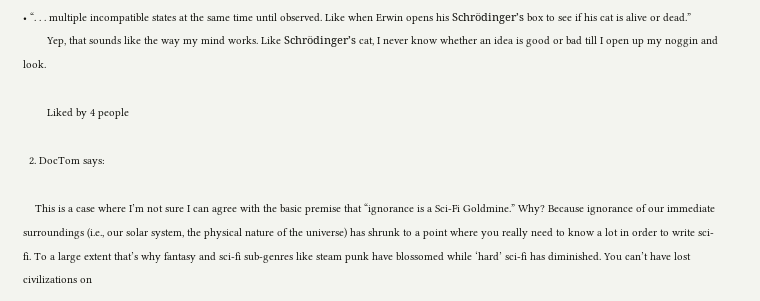• “. . . multiple incompatible states at the same time until observed. Like when Erwin opens his Schrödinger’s box to see if his cat is alive or dead.”
        Yep, that sounds like the way my mind works. Like Schrödinger’s cat, I never know whether an idea is good or bad till I open up my noggin and look.

        Liked by 4 people

  2. DocTom says:

    This is a case where I’m not sure I can agree with the basic premise that “ignorance is a Sci-Fi Goldmine.” Why? Because ignorance of our immediate surroundings (i.e., our solar system, the physical nature of the universe) has shrunk to a point where you really need to know a lot in order to write sci-fi. To a large extent that’s why fantasy and sci-fi sub-genres like steam punk have blossomed while ‘hard’ sci-fi has diminished. You can’t have lost civilizations on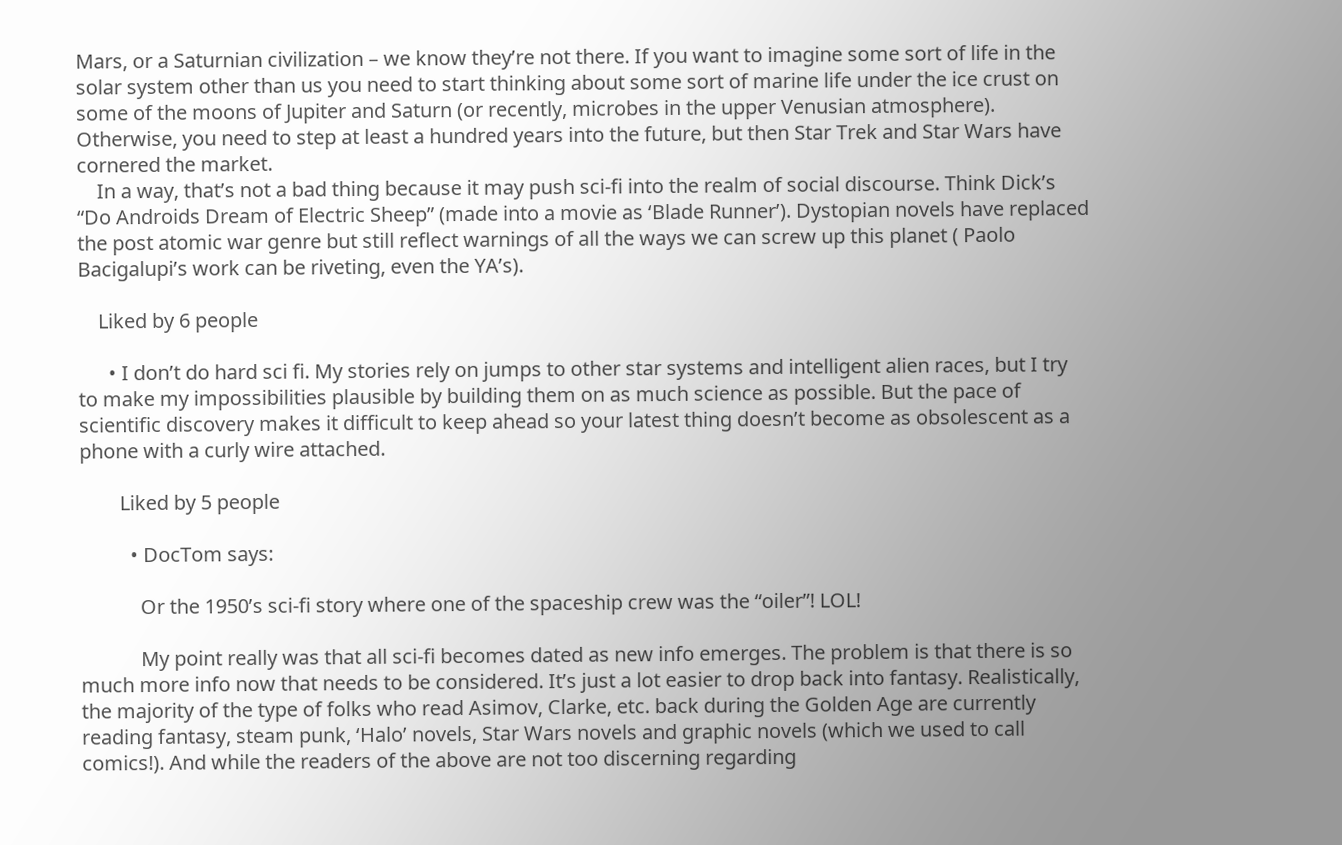Mars, or a Saturnian civilization – we know they’re not there. If you want to imagine some sort of life in the solar system other than us you need to start thinking about some sort of marine life under the ice crust on some of the moons of Jupiter and Saturn (or recently, microbes in the upper Venusian atmosphere). Otherwise, you need to step at least a hundred years into the future, but then Star Trek and Star Wars have cornered the market.
    In a way, that’s not a bad thing because it may push sci-fi into the realm of social discourse. Think Dick’s “Do Androids Dream of Electric Sheep” (made into a movie as ‘Blade Runner’). Dystopian novels have replaced the post atomic war genre but still reflect warnings of all the ways we can screw up this planet ( Paolo Bacigalupi’s work can be riveting, even the YA’s).

    Liked by 6 people

      • I don’t do hard sci fi. My stories rely on jumps to other star systems and intelligent alien races, but I try to make my impossibilities plausible by building them on as much science as possible. But the pace of scientific discovery makes it difficult to keep ahead so your latest thing doesn’t become as obsolescent as a phone with a curly wire attached.

        Liked by 5 people

          • DocTom says:

            Or the 1950’s sci-fi story where one of the spaceship crew was the “oiler”! LOL!

            My point really was that all sci-fi becomes dated as new info emerges. The problem is that there is so much more info now that needs to be considered. It’s just a lot easier to drop back into fantasy. Realistically, the majority of the type of folks who read Asimov, Clarke, etc. back during the Golden Age are currently reading fantasy, steam punk, ‘Halo’ novels, Star Wars novels and graphic novels (which we used to call comics!). And while the readers of the above are not too discerning regarding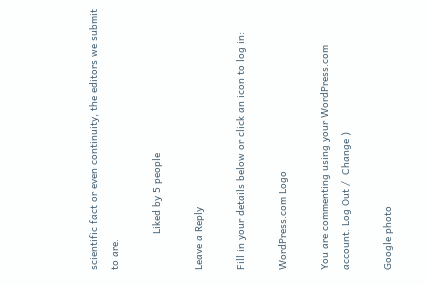scientific fact or even continuity, the editors we submit to are.

            Liked by 5 people

Leave a Reply

Fill in your details below or click an icon to log in:

WordPress.com Logo

You are commenting using your WordPress.com account. Log Out /  Change )

Google photo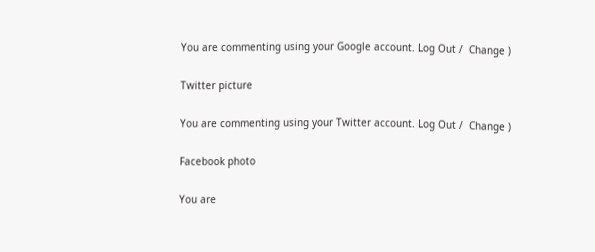You are commenting using your Google account. Log Out /  Change )

Twitter picture

You are commenting using your Twitter account. Log Out /  Change )

Facebook photo

You are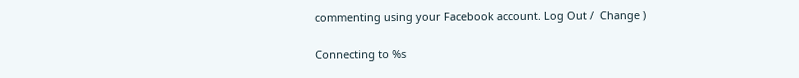commenting using your Facebook account. Log Out /  Change )

Connecting to %s